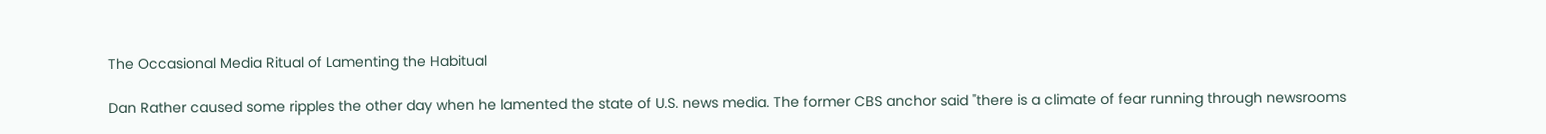The Occasional Media Ritual of Lamenting the Habitual

Dan Rather caused some ripples the other day when he lamented the state of U.S. news media. The former CBS anchor said "there is a climate of fear running through newsrooms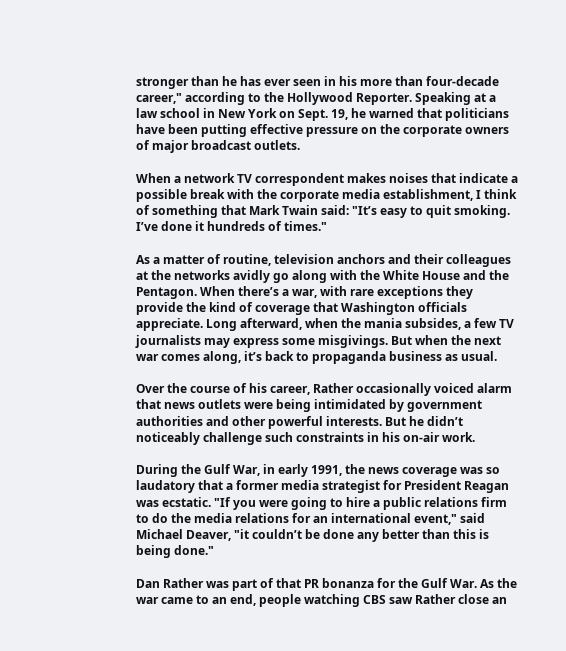stronger than he has ever seen in his more than four-decade career," according to the Hollywood Reporter. Speaking at a law school in New York on Sept. 19, he warned that politicians have been putting effective pressure on the corporate owners of major broadcast outlets.

When a network TV correspondent makes noises that indicate a possible break with the corporate media establishment, I think of something that Mark Twain said: "It’s easy to quit smoking. I’ve done it hundreds of times."

As a matter of routine, television anchors and their colleagues at the networks avidly go along with the White House and the Pentagon. When there’s a war, with rare exceptions they provide the kind of coverage that Washington officials appreciate. Long afterward, when the mania subsides, a few TV journalists may express some misgivings. But when the next war comes along, it’s back to propaganda business as usual.

Over the course of his career, Rather occasionally voiced alarm that news outlets were being intimidated by government authorities and other powerful interests. But he didn’t noticeably challenge such constraints in his on-air work.

During the Gulf War, in early 1991, the news coverage was so laudatory that a former media strategist for President Reagan was ecstatic. "If you were going to hire a public relations firm to do the media relations for an international event," said Michael Deaver, "it couldn’t be done any better than this is being done."

Dan Rather was part of that PR bonanza for the Gulf War. As the war came to an end, people watching CBS saw Rather close an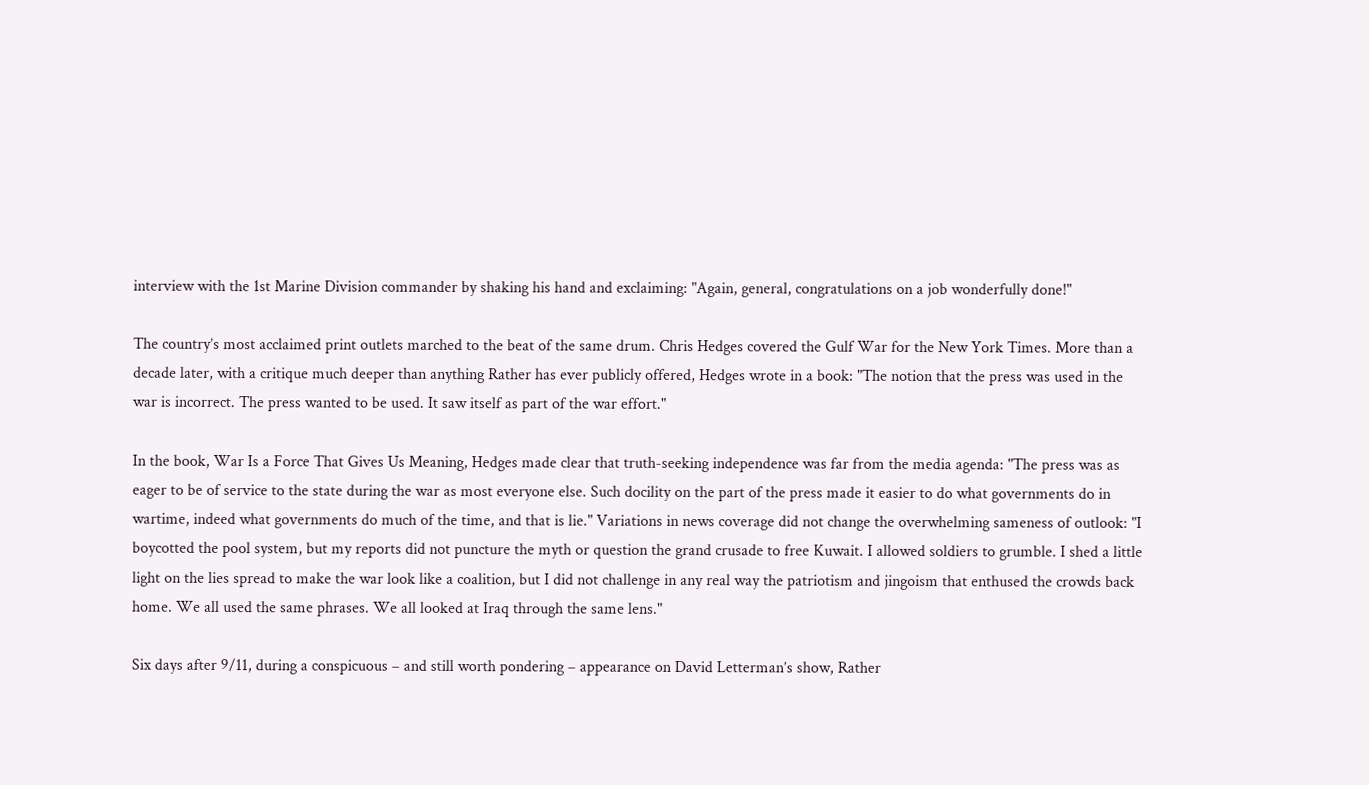interview with the 1st Marine Division commander by shaking his hand and exclaiming: "Again, general, congratulations on a job wonderfully done!"

The country’s most acclaimed print outlets marched to the beat of the same drum. Chris Hedges covered the Gulf War for the New York Times. More than a decade later, with a critique much deeper than anything Rather has ever publicly offered, Hedges wrote in a book: "The notion that the press was used in the war is incorrect. The press wanted to be used. It saw itself as part of the war effort."

In the book, War Is a Force That Gives Us Meaning, Hedges made clear that truth-seeking independence was far from the media agenda: "The press was as eager to be of service to the state during the war as most everyone else. Such docility on the part of the press made it easier to do what governments do in wartime, indeed what governments do much of the time, and that is lie." Variations in news coverage did not change the overwhelming sameness of outlook: "I boycotted the pool system, but my reports did not puncture the myth or question the grand crusade to free Kuwait. I allowed soldiers to grumble. I shed a little light on the lies spread to make the war look like a coalition, but I did not challenge in any real way the patriotism and jingoism that enthused the crowds back home. We all used the same phrases. We all looked at Iraq through the same lens."

Six days after 9/11, during a conspicuous – and still worth pondering – appearance on David Letterman’s show, Rather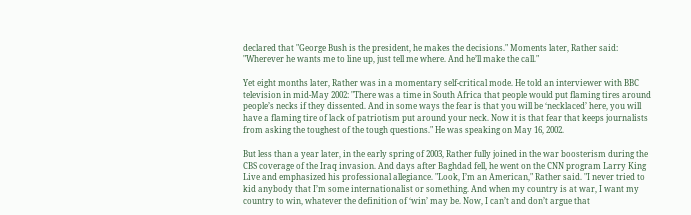declared that "George Bush is the president, he makes the decisions." Moments later, Rather said: "Wherever he wants me to line up, just tell me where. And he’ll make the call."

Yet eight months later, Rather was in a momentary self-critical mode. He told an interviewer with BBC television in mid-May 2002: "There was a time in South Africa that people would put flaming tires around people’s necks if they dissented. And in some ways the fear is that you will be ‘necklaced’ here, you will have a flaming tire of lack of patriotism put around your neck. Now it is that fear that keeps journalists from asking the toughest of the tough questions." He was speaking on May 16, 2002.

But less than a year later, in the early spring of 2003, Rather fully joined in the war boosterism during the CBS coverage of the Iraq invasion. And days after Baghdad fell, he went on the CNN program Larry King Live and emphasized his professional allegiance. "Look, I’m an American," Rather said. "I never tried to kid anybody that I’m some internationalist or something. And when my country is at war, I want my country to win, whatever the definition of ‘win’ may be. Now, I can’t and don’t argue that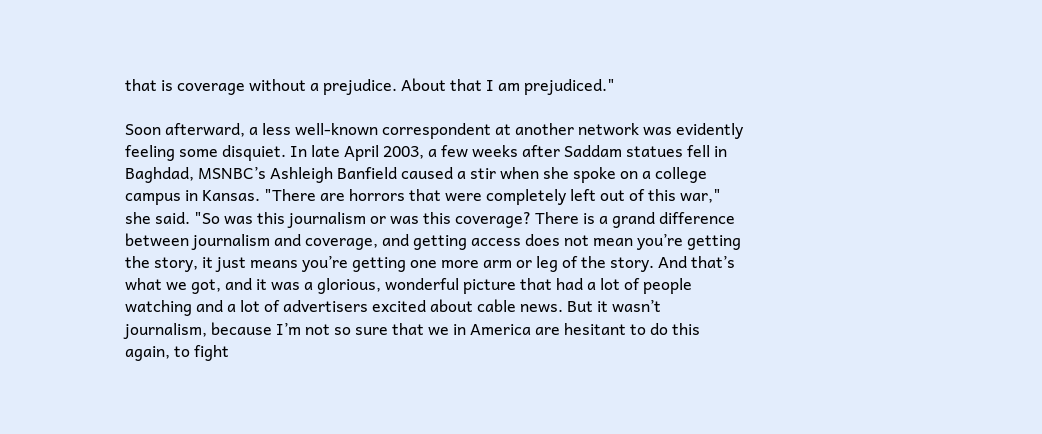that is coverage without a prejudice. About that I am prejudiced."

Soon afterward, a less well-known correspondent at another network was evidently feeling some disquiet. In late April 2003, a few weeks after Saddam statues fell in Baghdad, MSNBC’s Ashleigh Banfield caused a stir when she spoke on a college campus in Kansas. "There are horrors that were completely left out of this war," she said. "So was this journalism or was this coverage? There is a grand difference between journalism and coverage, and getting access does not mean you’re getting the story, it just means you’re getting one more arm or leg of the story. And that’s what we got, and it was a glorious, wonderful picture that had a lot of people watching and a lot of advertisers excited about cable news. But it wasn’t journalism, because I’m not so sure that we in America are hesitant to do this again, to fight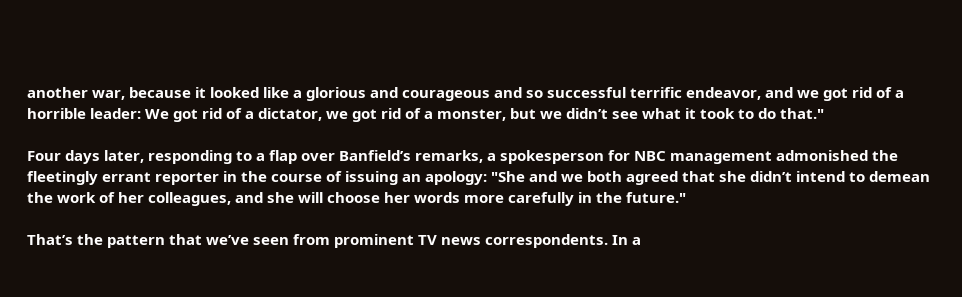another war, because it looked like a glorious and courageous and so successful terrific endeavor, and we got rid of a horrible leader: We got rid of a dictator, we got rid of a monster, but we didn’t see what it took to do that."

Four days later, responding to a flap over Banfield’s remarks, a spokesperson for NBC management admonished the fleetingly errant reporter in the course of issuing an apology: "She and we both agreed that she didn’t intend to demean the work of her colleagues, and she will choose her words more carefully in the future."

That’s the pattern that we’ve seen from prominent TV news correspondents. In a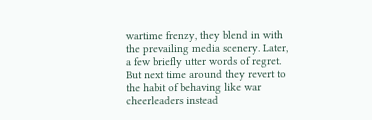wartime frenzy, they blend in with the prevailing media scenery. Later, a few briefly utter words of regret. But next time around they revert to the habit of behaving like war cheerleaders instead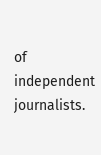of independent journalists.